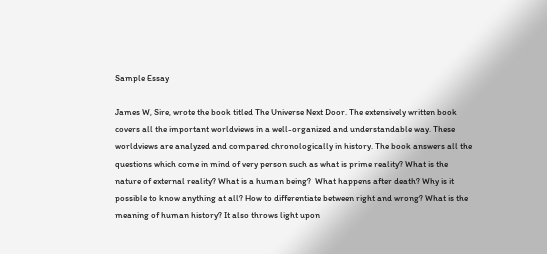Sample Essay

James W, Sire, wrote the book titled The Universe Next Door. The extensively written book covers all the important worldviews in a well-organized and understandable way. These worldviews are analyzed and compared chronologically in history. The book answers all the questions which come in mind of very person such as what is prime reality? What is the nature of external reality? What is a human being?  What happens after death? Why is it possible to know anything at all? How to differentiate between right and wrong? What is the meaning of human history? It also throws light upon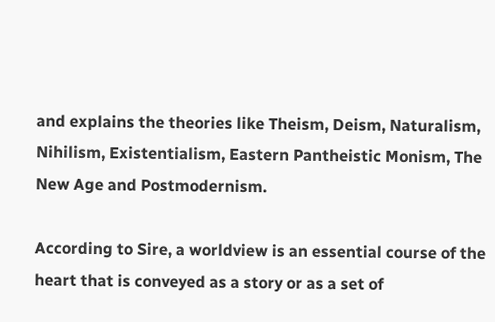and explains the theories like Theism, Deism, Naturalism, Nihilism, Existentialism, Eastern Pantheistic Monism, The New Age and Postmodernism.

According to Sire, a worldview is an essential course of the heart that is conveyed as a story or as a set of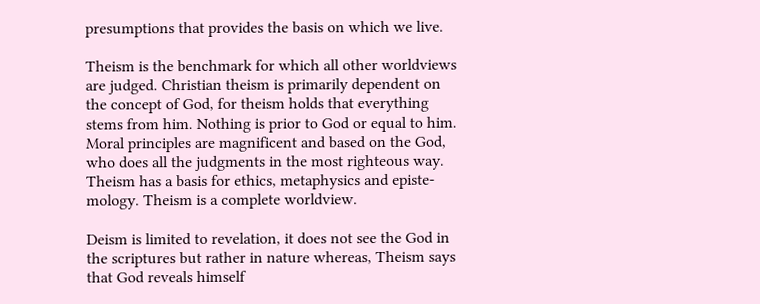presumptions that provides the basis on which we live.

Theism is the benchmark for which all other worldviews are judged. Christian theism is primarily dependent on the concept of God, for theism holds that everything stems from him. Nothing is prior to God or equal to him. Moral principles are magnificent and based on the God, who does all the judgments in the most righteous way. Theism has a basis for ethics, metaphysics and episte-mology. Theism is a complete worldview.

Deism is limited to revelation, it does not see the God in the scriptures but rather in nature whereas, Theism says that God reveals himself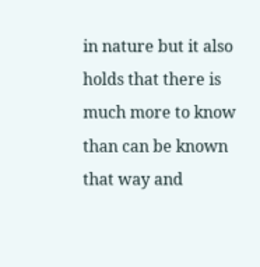in nature but it also holds that there is much more to know than can be known that way and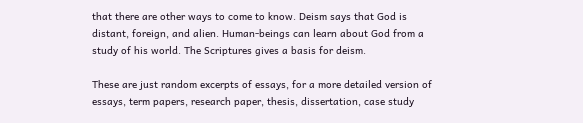that there are other ways to come to know. Deism says that God is distant, foreign, and alien. Human-beings can learn about God from a study of his world. The Scriptures gives a basis for deism.

These are just random excerpts of essays, for a more detailed version of essays, term papers, research paper, thesis, dissertation, case study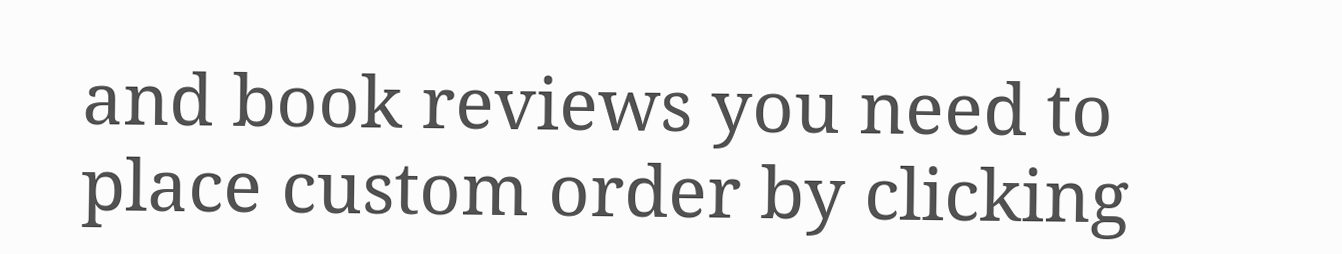and book reviews you need to place custom order by clicking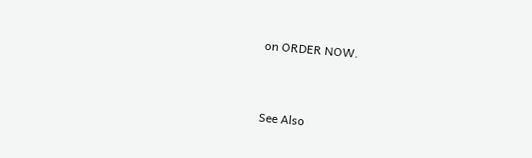on ORDER NOW.


See Also